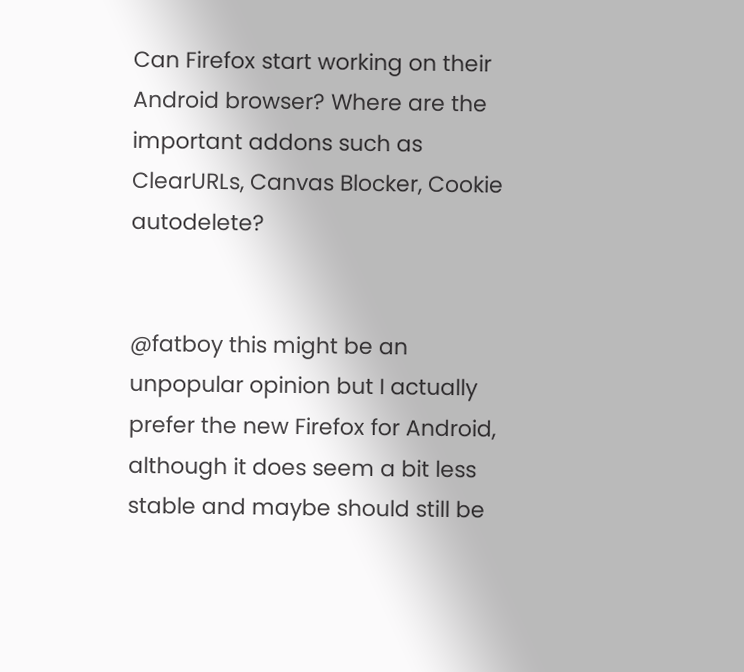Can Firefox start working on their Android browser? Where are the important addons such as ClearURLs, Canvas Blocker, Cookie autodelete?


@fatboy this might be an unpopular opinion but I actually prefer the new Firefox for Android, although it does seem a bit less stable and maybe should still be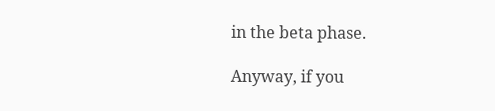in the beta phase.

Anyway, if you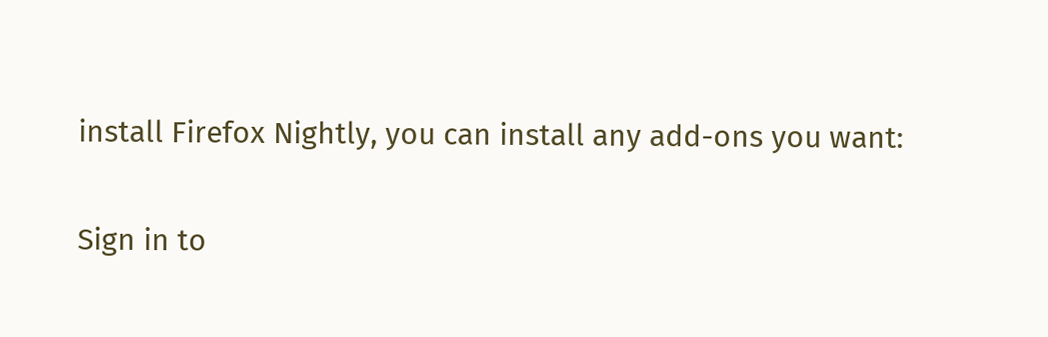install Firefox Nightly, you can install any add-ons you want:

Sign in to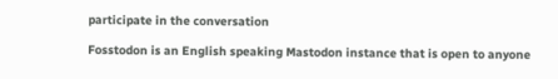participate in the conversation

Fosstodon is an English speaking Mastodon instance that is open to anyone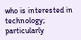who is interested in technology; particularly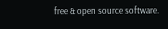free & open source software.